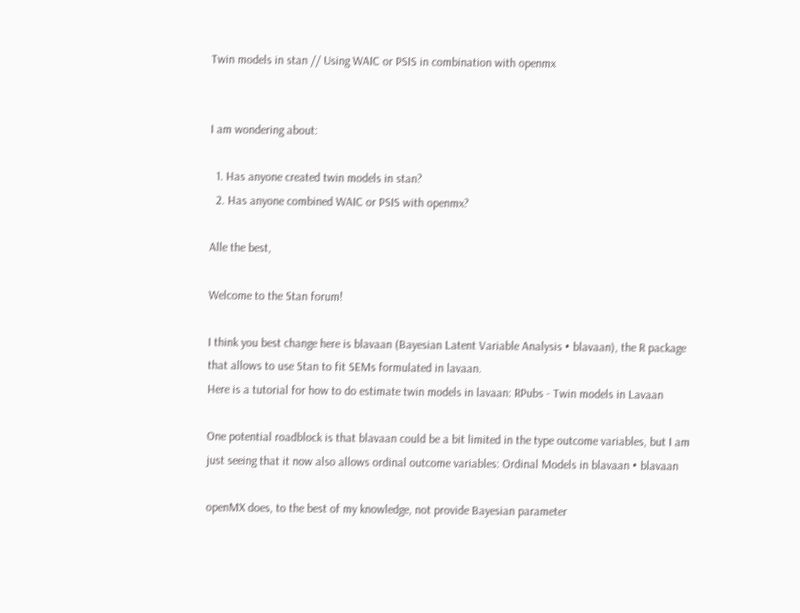Twin models in stan // Using WAIC or PSIS in combination with openmx


I am wondering about:

  1. Has anyone created twin models in stan?
  2. Has anyone combined WAIC or PSIS with openmx?

Alle the best,

Welcome to the Stan forum!

I think you best change here is blavaan (Bayesian Latent Variable Analysis • blavaan), the R package that allows to use Stan to fit SEMs formulated in lavaan.
Here is a tutorial for how to do estimate twin models in lavaan: RPubs - Twin models in Lavaan

One potential roadblock is that blavaan could be a bit limited in the type outcome variables, but I am just seeing that it now also allows ordinal outcome variables: Ordinal Models in blavaan • blavaan

openMX does, to the best of my knowledge, not provide Bayesian parameter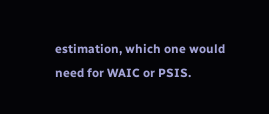estimation, which one would need for WAIC or PSIS.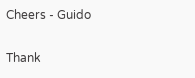Cheers - Guido

Thank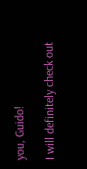you, Guido!

I will definitely check out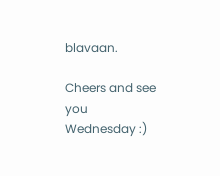blavaan.

Cheers and see you Wednesday :)